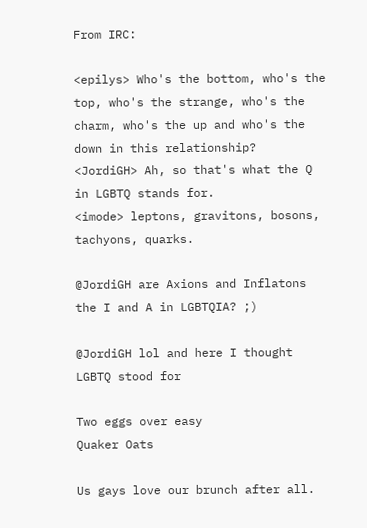From IRC:

<epilys> Who's the bottom, who's the top, who's the strange, who's the charm, who's the up and who's the down in this relationship?
<JordiGH> Ah, so that's what the Q in LGBTQ stands for.
<imode> leptons, gravitons, bosons, tachyons, quarks.

@JordiGH are Axions and Inflatons the I and A in LGBTQIA? ;)

@JordiGH lol and here I thought LGBTQ stood for

Two eggs over easy
Quaker Oats

Us gays love our brunch after all.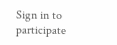Sign in to participate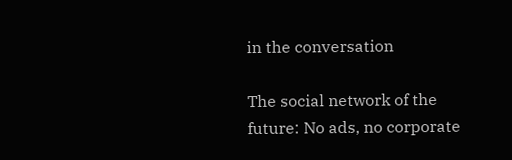in the conversation

The social network of the future: No ads, no corporate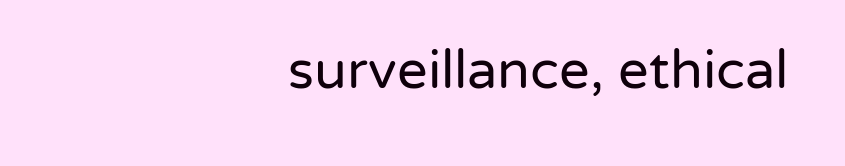surveillance, ethical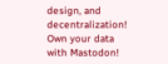design, and decentralization! Own your data with Mastodon!